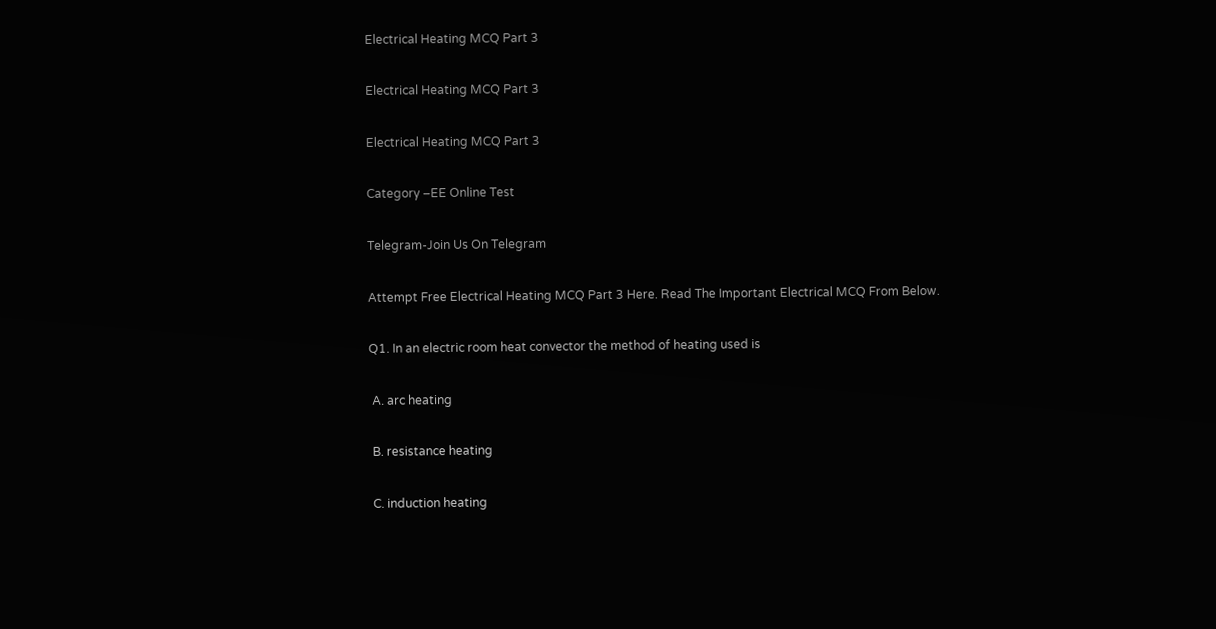Electrical Heating MCQ Part 3

Electrical Heating MCQ Part 3

Electrical Heating MCQ Part 3

Category –EE Online Test

Telegram-Join Us On Telegram

Attempt Free Electrical Heating MCQ Part 3 Here. Read The Important Electrical MCQ From Below.

Q1. In an electric room heat convector the method of heating used is

 A. arc heating

 B. resistance heating

 C. induction heating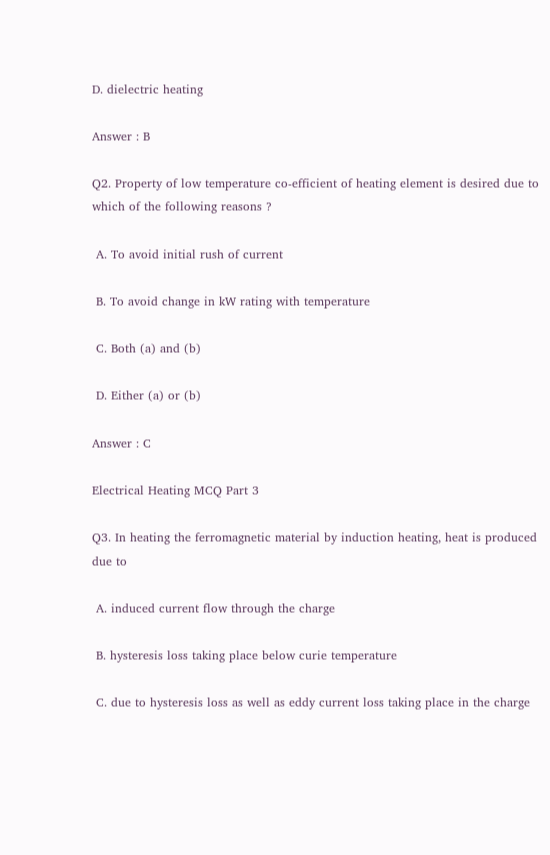D. dielectric heating

Answer : B

Q2. Property of low temperature co-efficient of heating element is desired due to which of the following reasons ?

 A. To avoid initial rush of current

 B. To avoid change in kW rating with temperature

 C. Both (a) and (b)

 D. Either (a) or (b)

Answer : C

Electrical Heating MCQ Part 3

Q3. In heating the ferromagnetic material by induction heating, heat is produced due to

 A. induced current flow through the charge

 B. hysteresis loss taking place below curie temperature

 C. due to hysteresis loss as well as eddy current loss taking place in the charge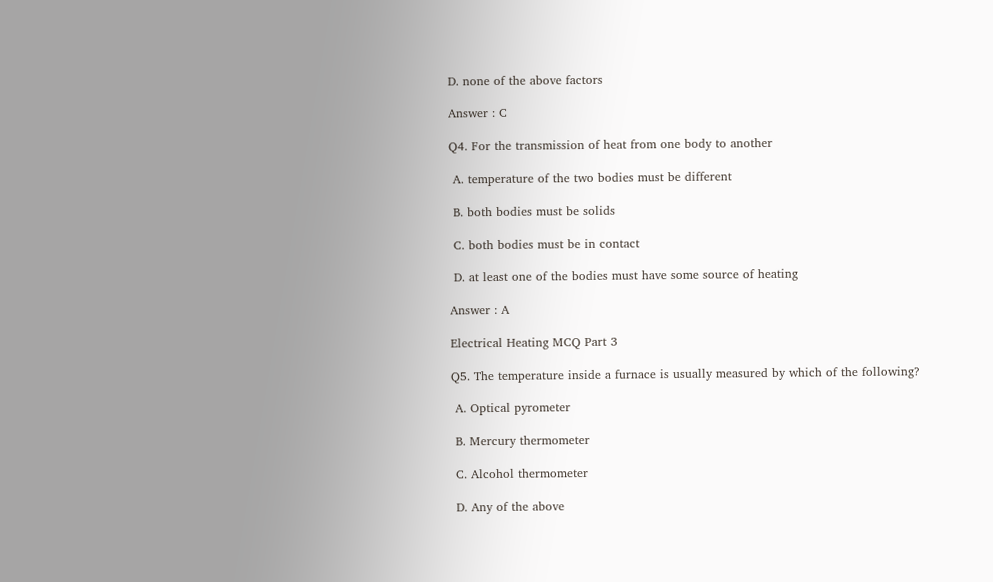D. none of the above factors

Answer : C

Q4. For the transmission of heat from one body to another

 A. temperature of the two bodies must be different

 B. both bodies must be solids

 C. both bodies must be in contact

 D. at least one of the bodies must have some source of heating

Answer : A

Electrical Heating MCQ Part 3

Q5. The temperature inside a furnace is usually measured by which of the following?

 A. Optical pyrometer

 B. Mercury thermometer

 C. Alcohol thermometer

 D. Any of the above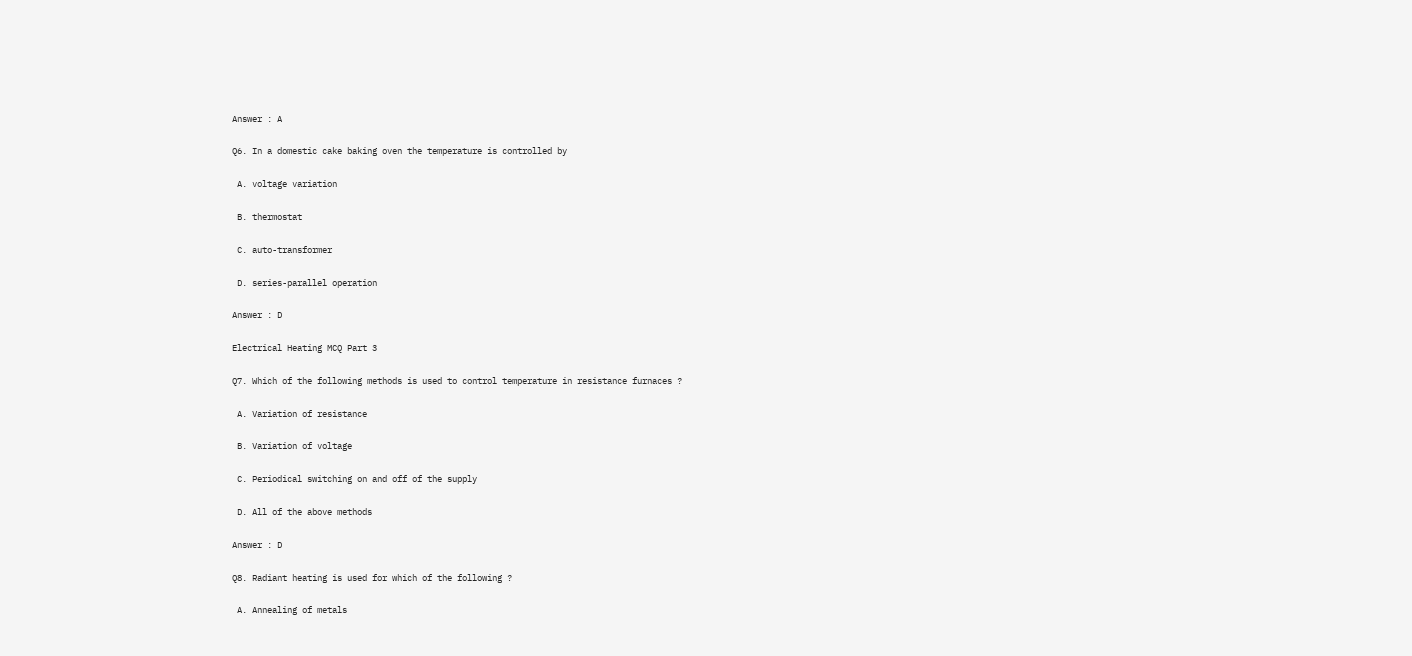Answer : A

Q6. In a domestic cake baking oven the temperature is controlled by

 A. voltage variation

 B. thermostat

 C. auto-transformer

 D. series-parallel operation

Answer : D

Electrical Heating MCQ Part 3

Q7. Which of the following methods is used to control temperature in resistance furnaces ?

 A. Variation of resistance

 B. Variation of voltage

 C. Periodical switching on and off of the supply

 D. All of the above methods

Answer : D

Q8. Radiant heating is used for which of the following ?

 A. Annealing of metals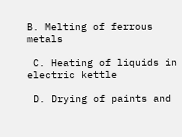B. Melting of ferrous metals

 C. Heating of liquids in electric kettle

 D. Drying of paints and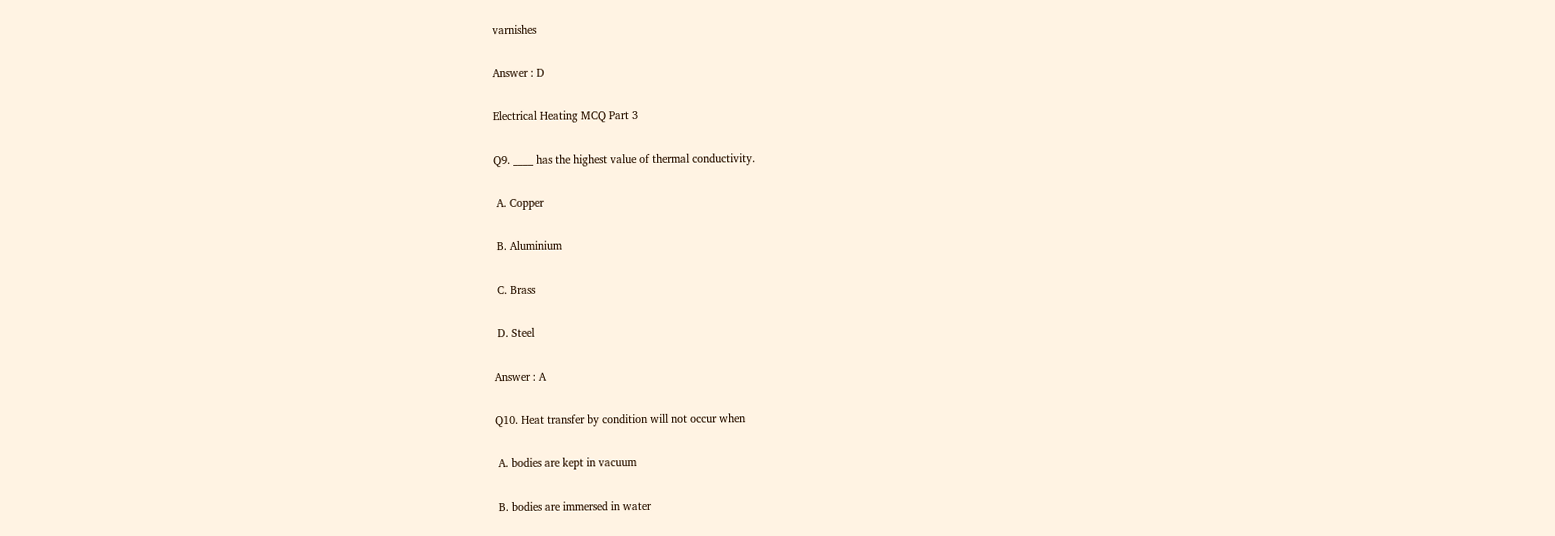varnishes

Answer : D

Electrical Heating MCQ Part 3

Q9. ____ has the highest value of thermal conductivity.

 A. Copper

 B. Aluminium

 C. Brass

 D. Steel

Answer : A

Q10. Heat transfer by condition will not occur when

 A. bodies are kept in vacuum

 B. bodies are immersed in water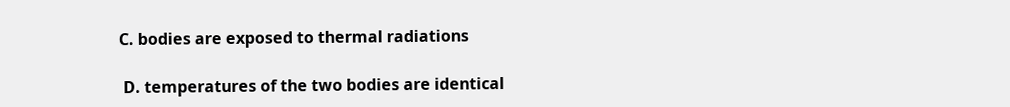C. bodies are exposed to thermal radiations

 D. temperatures of the two bodies are identical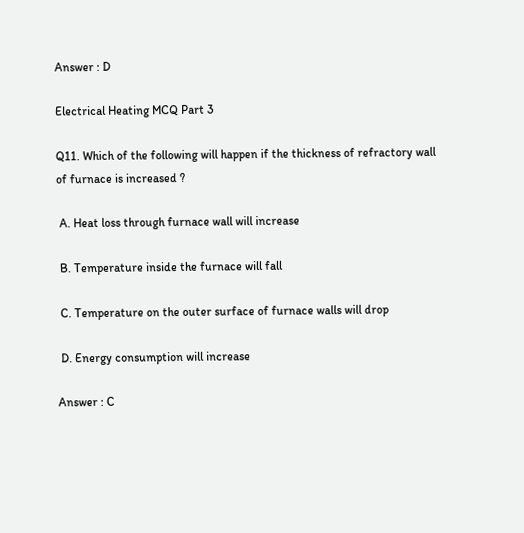Answer : D

Electrical Heating MCQ Part 3

Q11. Which of the following will happen if the thickness of refractory wall of furnace is increased ?

 A. Heat loss through furnace wall will increase

 B. Temperature inside the furnace will fall

 C. Temperature on the outer surface of furnace walls will drop

 D. Energy consumption will increase

Answer : C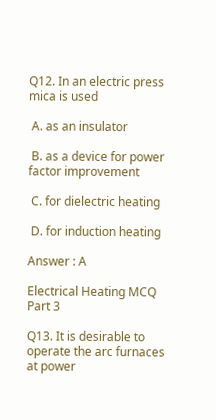Q12. In an electric press mica is used

 A. as an insulator

 B. as a device for power factor improvement

 C. for dielectric heating

 D. for induction heating

Answer : A

Electrical Heating MCQ Part 3

Q13. It is desirable to operate the arc furnaces at power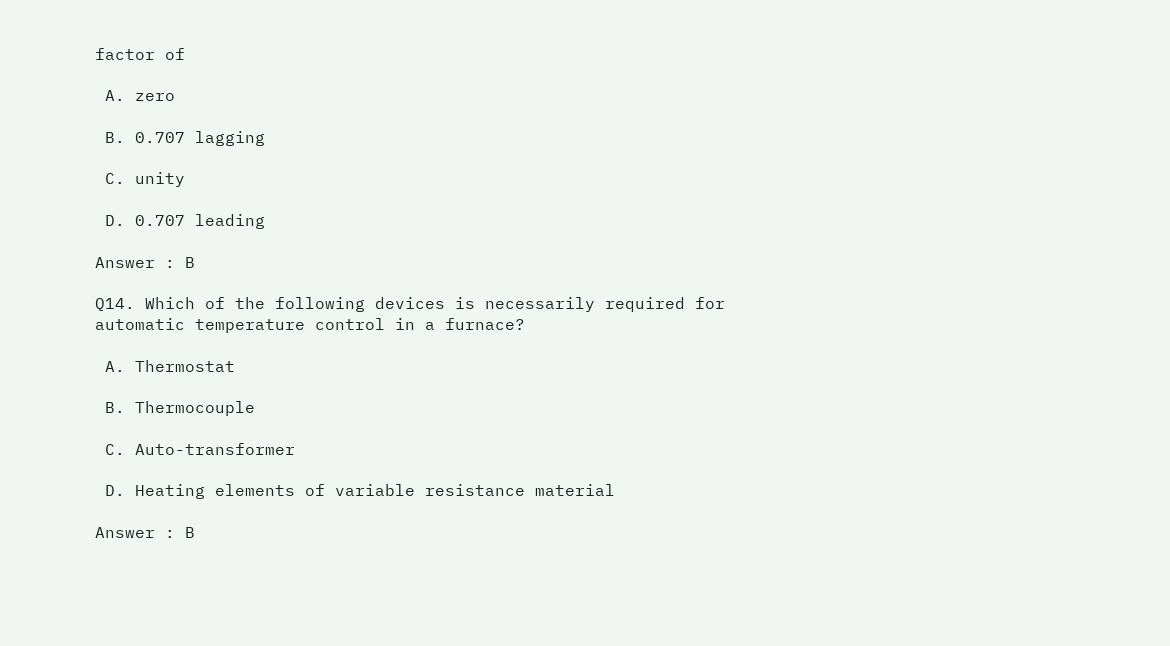factor of

 A. zero

 B. 0.707 lagging

 C. unity

 D. 0.707 leading

Answer : B

Q14. Which of the following devices is necessarily required for automatic temperature control in a furnace?

 A. Thermostat

 B. Thermocouple

 C. Auto-transformer

 D. Heating elements of variable resistance material

Answer : B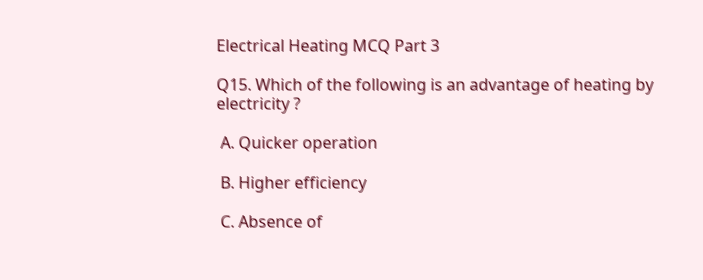Electrical Heating MCQ Part 3

Q15. Which of the following is an advantage of heating by electricity ?

 A. Quicker operation

 B. Higher efficiency

 C. Absence of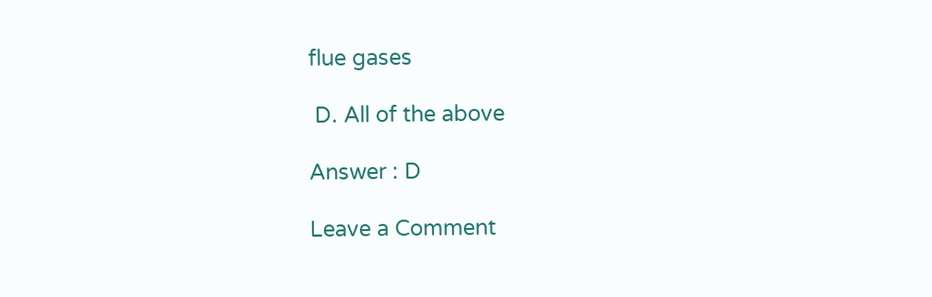flue gases

 D. All of the above

Answer : D

Leave a Comment